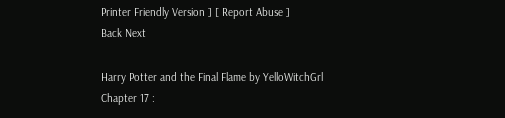Printer Friendly Version ] [ Report Abuse ]
Back Next

Harry Potter and the Final Flame by YelloWitchGrl
Chapter 17 :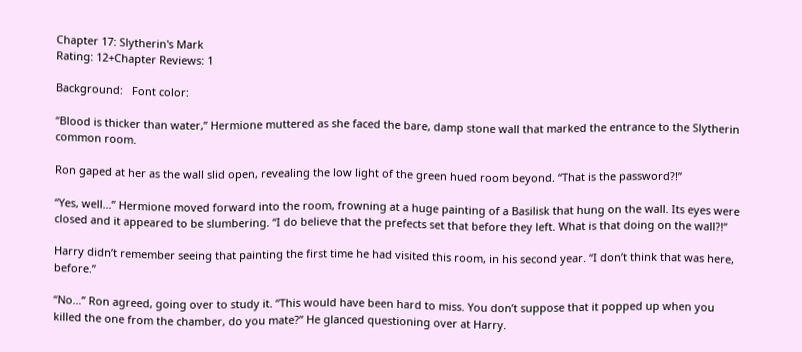Chapter 17: Slytherin's Mark
Rating: 12+Chapter Reviews: 1

Background:   Font color:

“Blood is thicker than water,” Hermione muttered as she faced the bare, damp stone wall that marked the entrance to the Slytherin common room.

Ron gaped at her as the wall slid open, revealing the low light of the green hued room beyond. “That is the password?!”

“Yes, well…” Hermione moved forward into the room, frowning at a huge painting of a Basilisk that hung on the wall. Its eyes were closed and it appeared to be slumbering. “I do believe that the prefects set that before they left. What is that doing on the wall?!”

Harry didn’t remember seeing that painting the first time he had visited this room, in his second year. “I don’t think that was here, before.”

“No…” Ron agreed, going over to study it. “This would have been hard to miss. You don’t suppose that it popped up when you killed the one from the chamber, do you mate?” He glanced questioning over at Harry.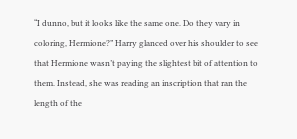“I dunno, but it looks like the same one. Do they vary in coloring, Hermione?” Harry glanced over his shoulder to see that Hermione wasn’t paying the slightest bit of attention to them. Instead, she was reading an inscription that ran the length of the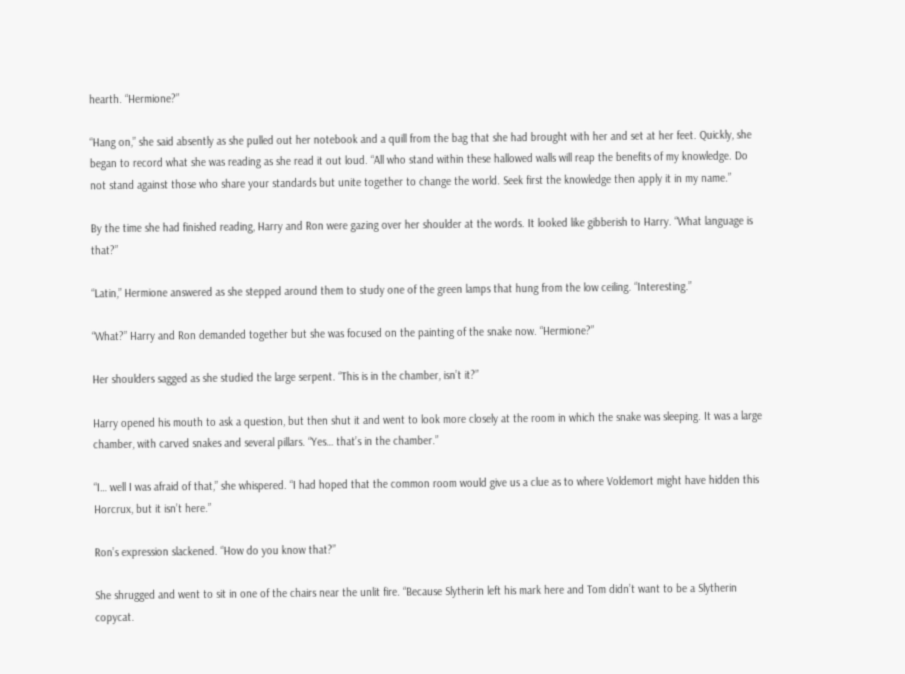hearth. “Hermione?”

“Hang on,” she said absently as she pulled out her notebook and a quill from the bag that she had brought with her and set at her feet. Quickly, she began to record what she was reading as she read it out loud. “All who stand within these hallowed walls will reap the benefits of my knowledge. Do not stand against those who share your standards but unite together to change the world. Seek first the knowledge then apply it in my name.”

By the time she had finished reading, Harry and Ron were gazing over her shoulder at the words. It looked like gibberish to Harry. “What language is that?”

“Latin,” Hermione answered as she stepped around them to study one of the green lamps that hung from the low ceiling. “Interesting.”

“What?” Harry and Ron demanded together but she was focused on the painting of the snake now. “Hermione?”

Her shoulders sagged as she studied the large serpent. “This is in the chamber, isn’t it?”

Harry opened his mouth to ask a question, but then shut it and went to look more closely at the room in which the snake was sleeping. It was a large chamber, with carved snakes and several pillars. “Yes… that’s in the chamber.”

“I… well I was afraid of that,” she whispered. “I had hoped that the common room would give us a clue as to where Voldemort might have hidden this Horcrux, but it isn’t here.”

Ron’s expression slackened. “How do you know that?”

She shrugged and went to sit in one of the chairs near the unlit fire. “Because Slytherin left his mark here and Tom didn’t want to be a Slytherin copycat.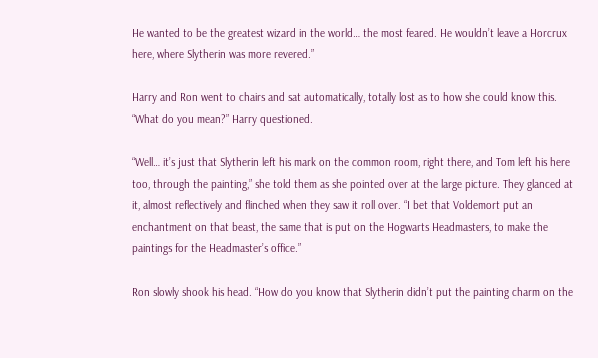He wanted to be the greatest wizard in the world… the most feared. He wouldn’t leave a Horcrux here, where Slytherin was more revered.”

Harry and Ron went to chairs and sat automatically, totally lost as to how she could know this. “What do you mean?” Harry questioned.

“Well… it’s just that Slytherin left his mark on the common room, right there, and Tom left his here too, through the painting,” she told them as she pointed over at the large picture. They glanced at it, almost reflectively and flinched when they saw it roll over. “I bet that Voldemort put an enchantment on that beast, the same that is put on the Hogwarts Headmasters, to make the paintings for the Headmaster’s office.”

Ron slowly shook his head. “How do you know that Slytherin didn’t put the painting charm on the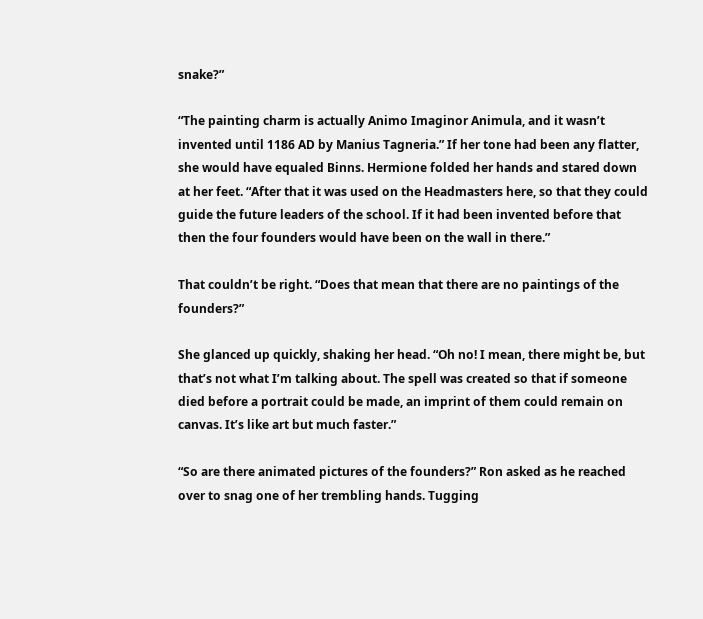snake?”

“The painting charm is actually Animo Imaginor Animula, and it wasn’t invented until 1186 AD by Manius Tagneria.” If her tone had been any flatter, she would have equaled Binns. Hermione folded her hands and stared down at her feet. “After that it was used on the Headmasters here, so that they could guide the future leaders of the school. If it had been invented before that then the four founders would have been on the wall in there.”

That couldn’t be right. “Does that mean that there are no paintings of the founders?”

She glanced up quickly, shaking her head. “Oh no! I mean, there might be, but that’s not what I’m talking about. The spell was created so that if someone died before a portrait could be made, an imprint of them could remain on canvas. It’s like art but much faster.”

“So are there animated pictures of the founders?” Ron asked as he reached over to snag one of her trembling hands. Tugging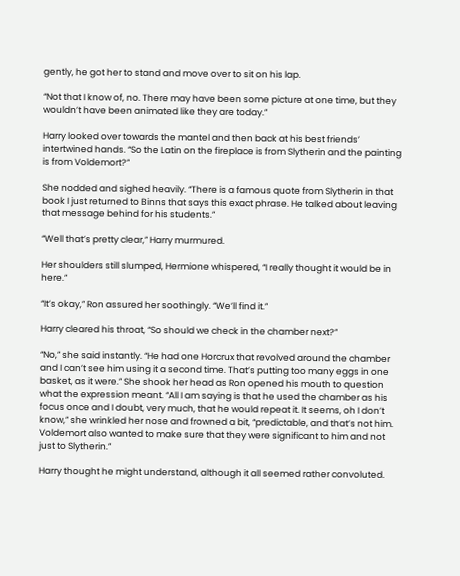gently, he got her to stand and move over to sit on his lap.

“Not that I know of, no. There may have been some picture at one time, but they wouldn’t have been animated like they are today.”

Harry looked over towards the mantel and then back at his best friends’ intertwined hands. “So the Latin on the fireplace is from Slytherin and the painting is from Voldemort?”

She nodded and sighed heavily. “There is a famous quote from Slytherin in that book I just returned to Binns that says this exact phrase. He talked about leaving that message behind for his students.”

“Well that’s pretty clear,” Harry murmured.

Her shoulders still slumped, Hermione whispered, “I really thought it would be in here.”

“It’s okay,” Ron assured her soothingly. “We’ll find it.”

Harry cleared his throat, “So should we check in the chamber next?”

“No,” she said instantly. “He had one Horcrux that revolved around the chamber and I can’t see him using it a second time. That’s putting too many eggs in one basket, as it were.” She shook her head as Ron opened his mouth to question what the expression meant. “All I am saying is that he used the chamber as his focus once and I doubt, very much, that he would repeat it. It seems, oh I don’t know,” she wrinkled her nose and frowned a bit, “predictable, and that’s not him. Voldemort also wanted to make sure that they were significant to him and not just to Slytherin.”

Harry thought he might understand, although it all seemed rather convoluted.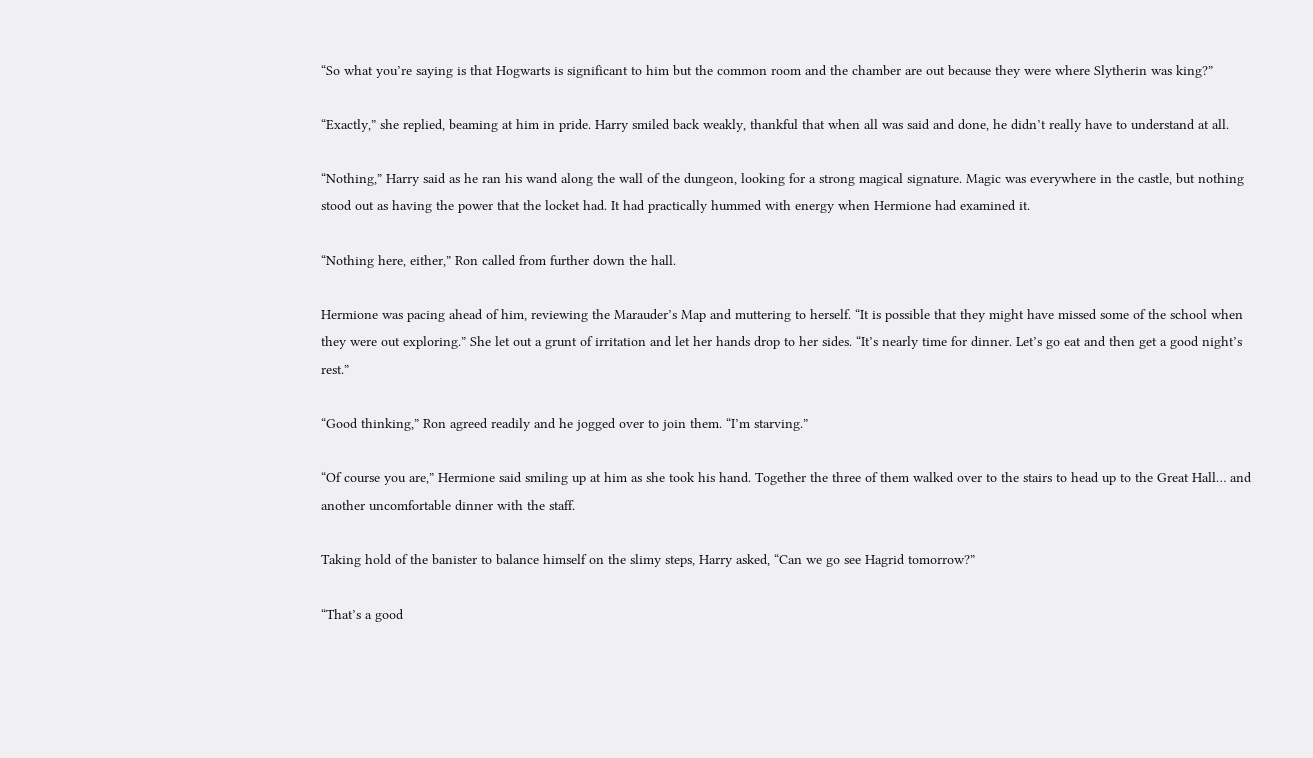“So what you’re saying is that Hogwarts is significant to him but the common room and the chamber are out because they were where Slytherin was king?”

“Exactly,” she replied, beaming at him in pride. Harry smiled back weakly, thankful that when all was said and done, he didn’t really have to understand at all.

“Nothing,” Harry said as he ran his wand along the wall of the dungeon, looking for a strong magical signature. Magic was everywhere in the castle, but nothing stood out as having the power that the locket had. It had practically hummed with energy when Hermione had examined it.

“Nothing here, either,” Ron called from further down the hall.

Hermione was pacing ahead of him, reviewing the Marauder’s Map and muttering to herself. “It is possible that they might have missed some of the school when they were out exploring.” She let out a grunt of irritation and let her hands drop to her sides. “It’s nearly time for dinner. Let’s go eat and then get a good night’s rest.”

“Good thinking,” Ron agreed readily and he jogged over to join them. “I’m starving.”

“Of course you are,” Hermione said smiling up at him as she took his hand. Together the three of them walked over to the stairs to head up to the Great Hall… and another uncomfortable dinner with the staff.

Taking hold of the banister to balance himself on the slimy steps, Harry asked, “Can we go see Hagrid tomorrow?”

“That’s a good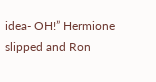idea- OH!” Hermione slipped and Ron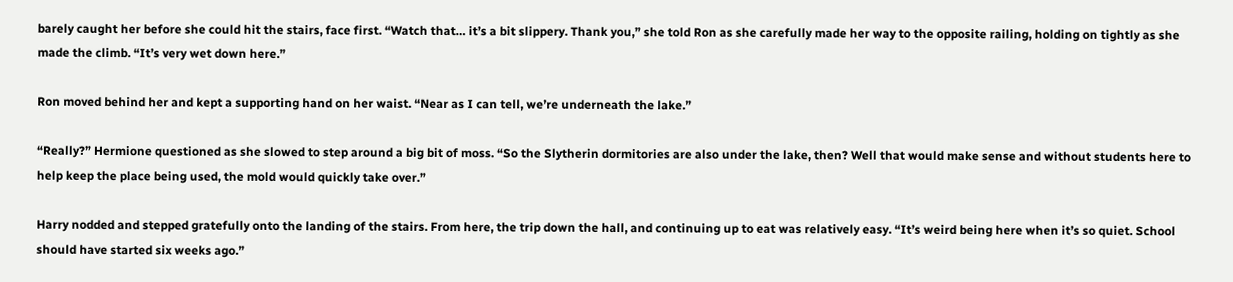barely caught her before she could hit the stairs, face first. “Watch that… it’s a bit slippery. Thank you,” she told Ron as she carefully made her way to the opposite railing, holding on tightly as she made the climb. “It’s very wet down here.”

Ron moved behind her and kept a supporting hand on her waist. “Near as I can tell, we’re underneath the lake.”

“Really?” Hermione questioned as she slowed to step around a big bit of moss. “So the Slytherin dormitories are also under the lake, then? Well that would make sense and without students here to help keep the place being used, the mold would quickly take over.”

Harry nodded and stepped gratefully onto the landing of the stairs. From here, the trip down the hall, and continuing up to eat was relatively easy. “It’s weird being here when it’s so quiet. School should have started six weeks ago.”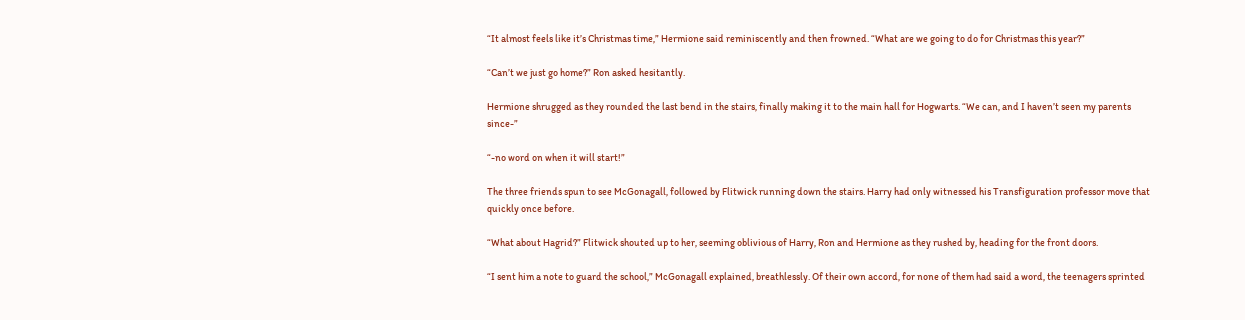“It almost feels like it’s Christmas time,” Hermione said reminiscently and then frowned. “What are we going to do for Christmas this year?”

“Can’t we just go home?” Ron asked hesitantly.

Hermione shrugged as they rounded the last bend in the stairs, finally making it to the main hall for Hogwarts. “We can, and I haven’t seen my parents since-”

“-no word on when it will start!”

The three friends spun to see McGonagall, followed by Flitwick running down the stairs. Harry had only witnessed his Transfiguration professor move that quickly once before.

“What about Hagrid?” Flitwick shouted up to her, seeming oblivious of Harry, Ron and Hermione as they rushed by, heading for the front doors.

“I sent him a note to guard the school,” McGonagall explained, breathlessly. Of their own accord, for none of them had said a word, the teenagers sprinted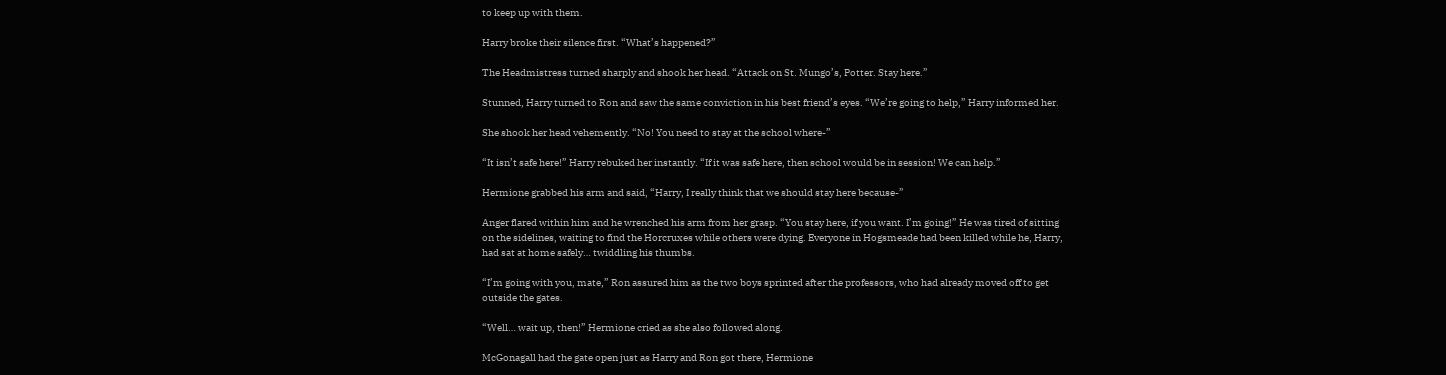to keep up with them.

Harry broke their silence first. “What’s happened?”

The Headmistress turned sharply and shook her head. “Attack on St. Mungo’s, Potter. Stay here.”

Stunned, Harry turned to Ron and saw the same conviction in his best friend’s eyes. “We’re going to help,” Harry informed her.

She shook her head vehemently. “No! You need to stay at the school where-”

“It isn’t safe here!” Harry rebuked her instantly. “If it was safe here, then school would be in session! We can help.”

Hermione grabbed his arm and said, “Harry, I really think that we should stay here because-”

Anger flared within him and he wrenched his arm from her grasp. “You stay here, if you want. I’m going!” He was tired of sitting on the sidelines, waiting to find the Horcruxes while others were dying. Everyone in Hogsmeade had been killed while he, Harry, had sat at home safely… twiddling his thumbs.

“I’m going with you, mate,” Ron assured him as the two boys sprinted after the professors, who had already moved off to get outside the gates.

“Well… wait up, then!” Hermione cried as she also followed along.

McGonagall had the gate open just as Harry and Ron got there, Hermione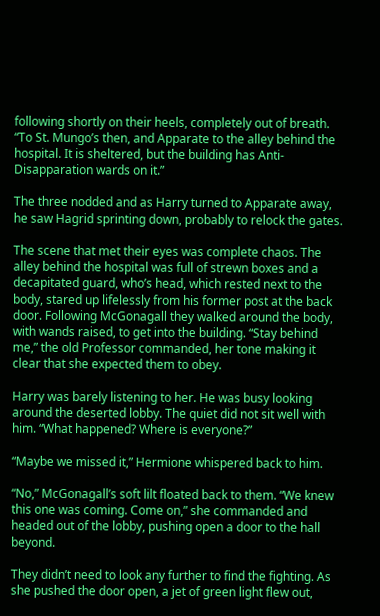following shortly on their heels, completely out of breath. “To St. Mungo’s then, and Apparate to the alley behind the hospital. It is sheltered, but the building has Anti-Disapparation wards on it.”

The three nodded and as Harry turned to Apparate away, he saw Hagrid sprinting down, probably to relock the gates.

The scene that met their eyes was complete chaos. The alley behind the hospital was full of strewn boxes and a decapitated guard, who’s head, which rested next to the body, stared up lifelessly from his former post at the back door. Following McGonagall they walked around the body, with wands raised, to get into the building. “Stay behind me,” the old Professor commanded, her tone making it clear that she expected them to obey.

Harry was barely listening to her. He was busy looking around the deserted lobby. The quiet did not sit well with him. “What happened? Where is everyone?”

“Maybe we missed it,” Hermione whispered back to him.

“No,” McGonagall’s soft lilt floated back to them. “We knew this one was coming. Come on,” she commanded and headed out of the lobby, pushing open a door to the hall beyond.

They didn’t need to look any further to find the fighting. As she pushed the door open, a jet of green light flew out,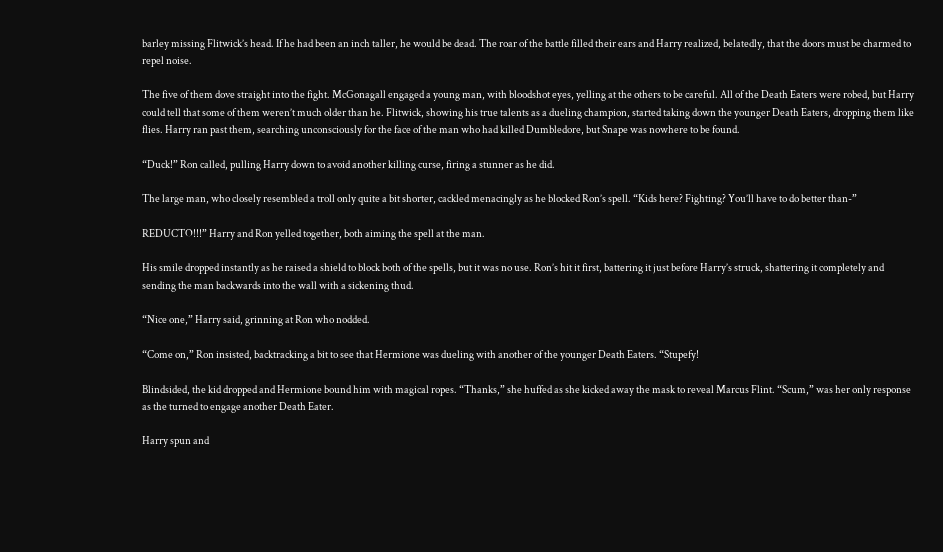barley missing Flitwick’s head. If he had been an inch taller, he would be dead. The roar of the battle filled their ears and Harry realized, belatedly, that the doors must be charmed to repel noise.

The five of them dove straight into the fight. McGonagall engaged a young man, with bloodshot eyes, yelling at the others to be careful. All of the Death Eaters were robed, but Harry could tell that some of them weren’t much older than he. Flitwick, showing his true talents as a dueling champion, started taking down the younger Death Eaters, dropping them like flies. Harry ran past them, searching unconsciously for the face of the man who had killed Dumbledore, but Snape was nowhere to be found.

“Duck!” Ron called, pulling Harry down to avoid another killing curse, firing a stunner as he did.

The large man, who closely resembled a troll only quite a bit shorter, cackled menacingly as he blocked Ron’s spell. “Kids here? Fighting? You’ll have to do better than-”

REDUCTO!!!” Harry and Ron yelled together, both aiming the spell at the man.

His smile dropped instantly as he raised a shield to block both of the spells, but it was no use. Ron’s hit it first, battering it just before Harry’s struck, shattering it completely and sending the man backwards into the wall with a sickening thud.

“Nice one,” Harry said, grinning at Ron who nodded.

“Come on,” Ron insisted, backtracking a bit to see that Hermione was dueling with another of the younger Death Eaters. “Stupefy!

Blindsided, the kid dropped and Hermione bound him with magical ropes. “Thanks,” she huffed as she kicked away the mask to reveal Marcus Flint. “Scum,” was her only response as the turned to engage another Death Eater.

Harry spun and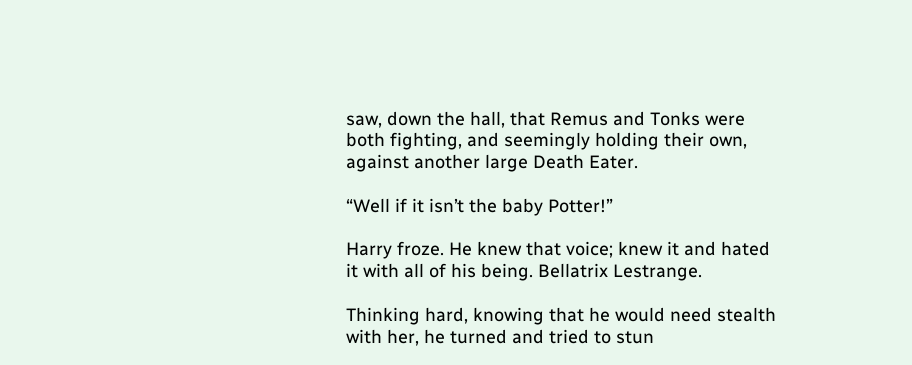saw, down the hall, that Remus and Tonks were both fighting, and seemingly holding their own, against another large Death Eater.

“Well if it isn’t the baby Potter!”

Harry froze. He knew that voice; knew it and hated it with all of his being. Bellatrix Lestrange.

Thinking hard, knowing that he would need stealth with her, he turned and tried to stun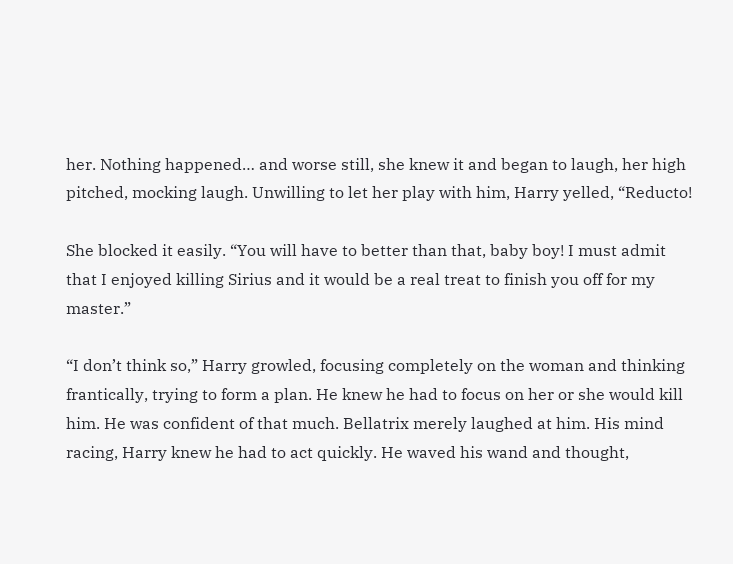her. Nothing happened… and worse still, she knew it and began to laugh, her high pitched, mocking laugh. Unwilling to let her play with him, Harry yelled, “Reducto!

She blocked it easily. “You will have to better than that, baby boy! I must admit that I enjoyed killing Sirius and it would be a real treat to finish you off for my master.”

“I don’t think so,” Harry growled, focusing completely on the woman and thinking frantically, trying to form a plan. He knew he had to focus on her or she would kill him. He was confident of that much. Bellatrix merely laughed at him. His mind racing, Harry knew he had to act quickly. He waved his wand and thought,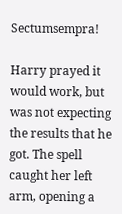Sectumsempra!

Harry prayed it would work, but was not expecting the results that he got. The spell caught her left arm, opening a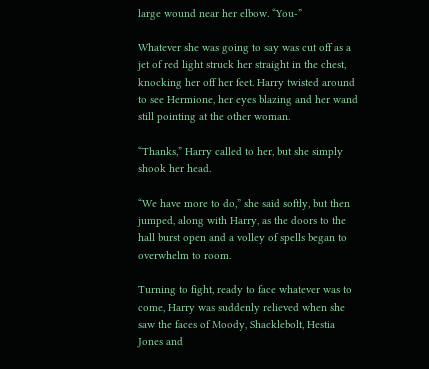large wound near her elbow. “You-”

Whatever she was going to say was cut off as a jet of red light struck her straight in the chest, knocking her off her feet. Harry twisted around to see Hermione, her eyes blazing and her wand still pointing at the other woman.

“Thanks,” Harry called to her, but she simply shook her head.

“We have more to do,” she said softly, but then jumped, along with Harry, as the doors to the hall burst open and a volley of spells began to overwhelm to room.

Turning to fight, ready to face whatever was to come, Harry was suddenly relieved when she saw the faces of Moody, Shacklebolt, Hestia Jones and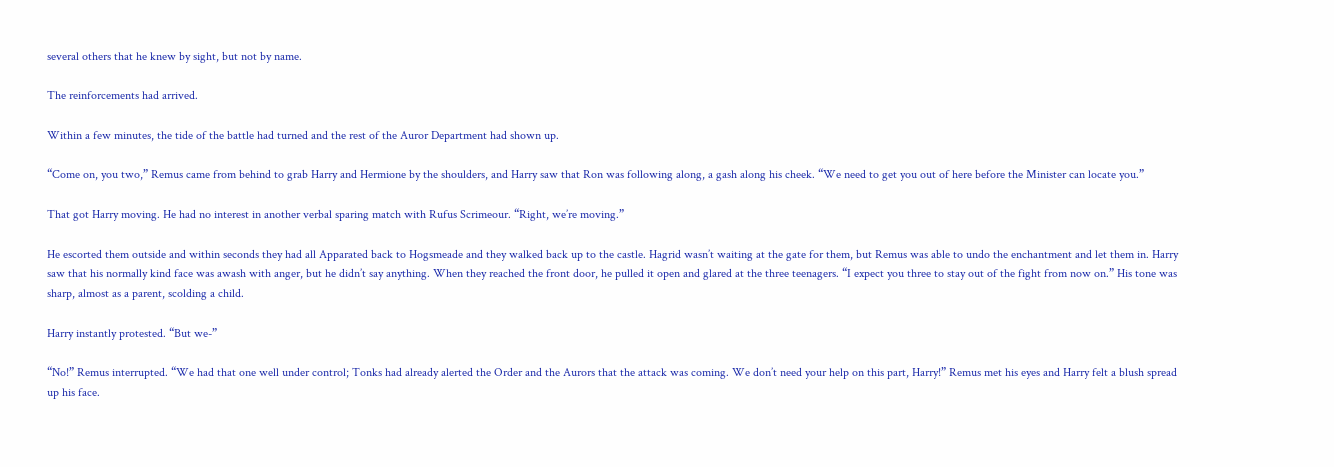several others that he knew by sight, but not by name.

The reinforcements had arrived.

Within a few minutes, the tide of the battle had turned and the rest of the Auror Department had shown up.

“Come on, you two,” Remus came from behind to grab Harry and Hermione by the shoulders, and Harry saw that Ron was following along, a gash along his cheek. “We need to get you out of here before the Minister can locate you.”

That got Harry moving. He had no interest in another verbal sparing match with Rufus Scrimeour. “Right, we’re moving.”

He escorted them outside and within seconds they had all Apparated back to Hogsmeade and they walked back up to the castle. Hagrid wasn’t waiting at the gate for them, but Remus was able to undo the enchantment and let them in. Harry saw that his normally kind face was awash with anger, but he didn’t say anything. When they reached the front door, he pulled it open and glared at the three teenagers. “I expect you three to stay out of the fight from now on.” His tone was sharp, almost as a parent, scolding a child.

Harry instantly protested. “But we-”

“No!” Remus interrupted. “We had that one well under control; Tonks had already alerted the Order and the Aurors that the attack was coming. We don’t need your help on this part, Harry!” Remus met his eyes and Harry felt a blush spread up his face.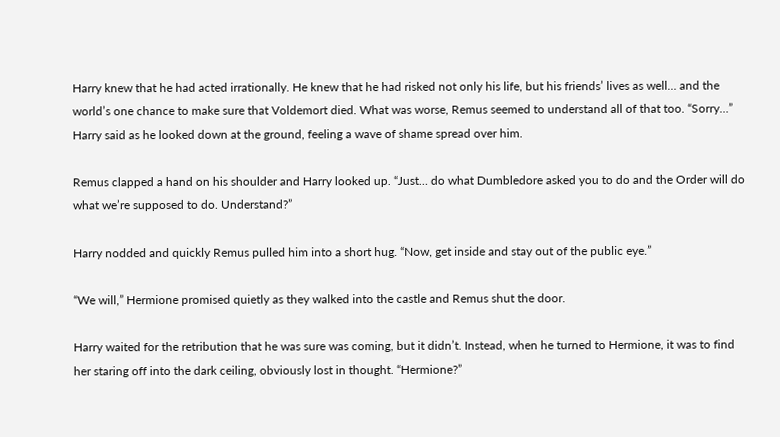Harry knew that he had acted irrationally. He knew that he had risked not only his life, but his friends’ lives as well… and the world’s one chance to make sure that Voldemort died. What was worse, Remus seemed to understand all of that too. “Sorry…” Harry said as he looked down at the ground, feeling a wave of shame spread over him.

Remus clapped a hand on his shoulder and Harry looked up. “Just… do what Dumbledore asked you to do and the Order will do what we’re supposed to do. Understand?”

Harry nodded and quickly Remus pulled him into a short hug. “Now, get inside and stay out of the public eye.”

“We will,” Hermione promised quietly as they walked into the castle and Remus shut the door.

Harry waited for the retribution that he was sure was coming, but it didn’t. Instead, when he turned to Hermione, it was to find her staring off into the dark ceiling, obviously lost in thought. “Hermione?”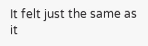It felt just the same as it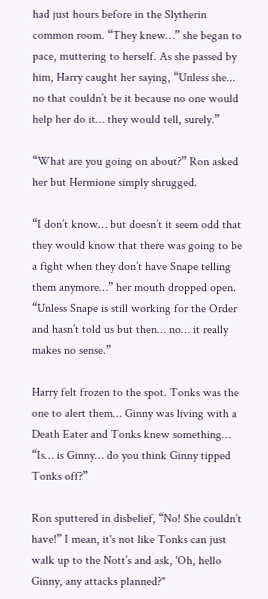had just hours before in the Slytherin common room. “They knew…” she began to pace, muttering to herself. As she passed by him, Harry caught her saying, “Unless she... no that couldn’t be it because no one would help her do it… they would tell, surely.”

“What are you going on about?” Ron asked her but Hermione simply shrugged.

“I don’t know… but doesn’t it seem odd that they would know that there was going to be a fight when they don’t have Snape telling them anymore…” her mouth dropped open. “Unless Snape is still working for the Order and hasn’t told us but then… no… it really makes no sense.”

Harry felt frozen to the spot. Tonks was the one to alert them… Ginny was living with a Death Eater and Tonks knew something… “Is… is Ginny… do you think Ginny tipped Tonks off?”

Ron sputtered in disbelief, “No! She couldn’t have!” I mean, it's not like Tonks can just walk up to the Nott’s and ask, 'Oh, hello Ginny, any attacks planned?"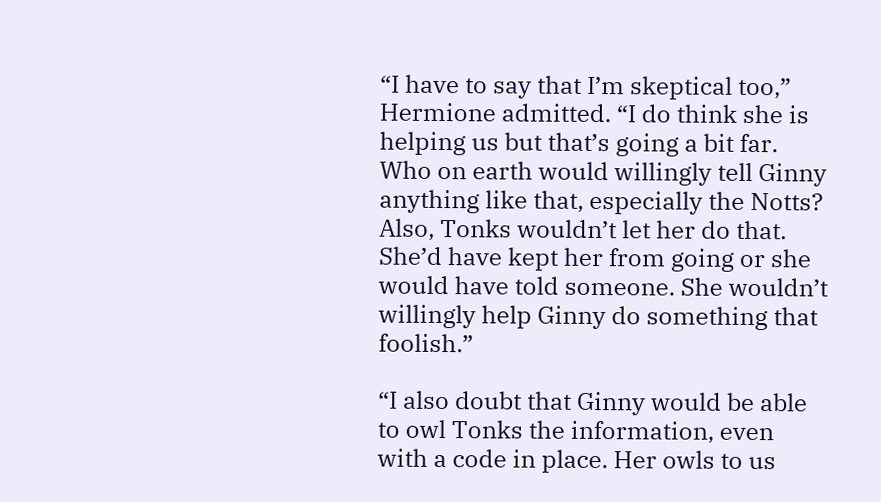“I have to say that I’m skeptical too,” Hermione admitted. “I do think she is helping us but that’s going a bit far. Who on earth would willingly tell Ginny anything like that, especially the Notts? Also, Tonks wouldn’t let her do that. She’d have kept her from going or she would have told someone. She wouldn’t willingly help Ginny do something that foolish.”

“I also doubt that Ginny would be able to owl Tonks the information, even with a code in place. Her owls to us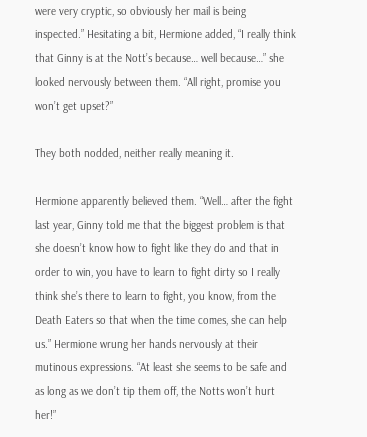were very cryptic, so obviously her mail is being inspected.” Hesitating a bit, Hermione added, “I really think that Ginny is at the Nott’s because… well because…” she looked nervously between them. “All right, promise you won’t get upset?”

They both nodded, neither really meaning it.

Hermione apparently believed them. “Well… after the fight last year, Ginny told me that the biggest problem is that she doesn’t know how to fight like they do and that in order to win, you have to learn to fight dirty so I really think she’s there to learn to fight, you know, from the Death Eaters so that when the time comes, she can help us.” Hermione wrung her hands nervously at their mutinous expressions. “At least she seems to be safe and as long as we don’t tip them off, the Notts won’t hurt her!”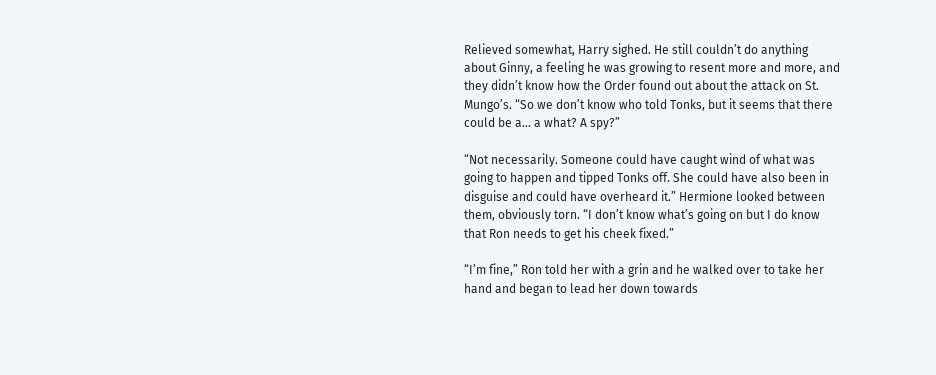Relieved somewhat, Harry sighed. He still couldn’t do anything about Ginny, a feeling he was growing to resent more and more, and they didn’t know how the Order found out about the attack on St. Mungo’s. “So we don’t know who told Tonks, but it seems that there could be a… a what? A spy?”

“Not necessarily. Someone could have caught wind of what was going to happen and tipped Tonks off. She could have also been in disguise and could have overheard it.” Hermione looked between them, obviously torn. “I don’t know what’s going on but I do know that Ron needs to get his cheek fixed.”

“I’m fine,” Ron told her with a grin and he walked over to take her hand and began to lead her down towards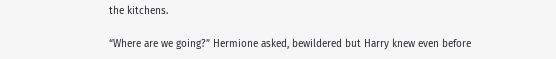the kitchens.

“Where are we going?” Hermione asked, bewildered but Harry knew even before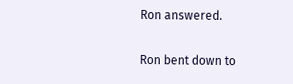Ron answered.

Ron bent down to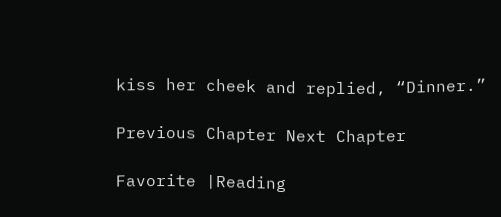kiss her cheek and replied, “Dinner.”

Previous Chapter Next Chapter

Favorite |Reading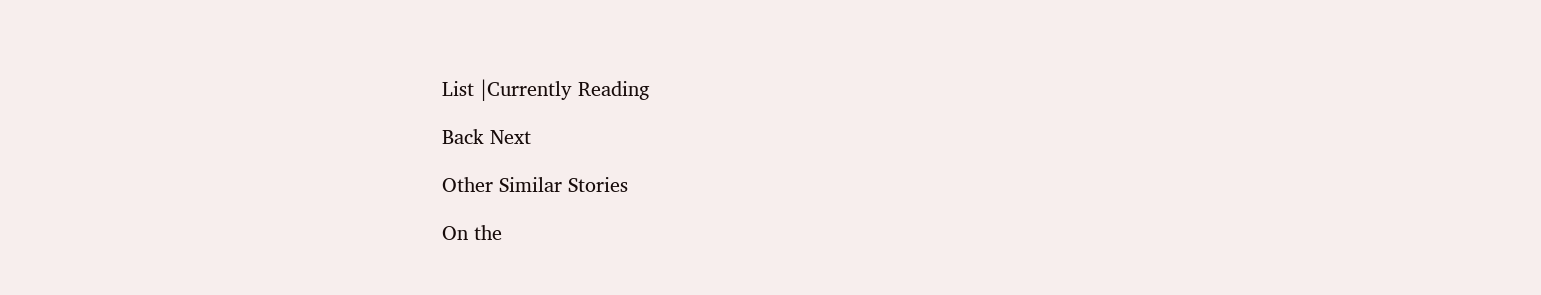List |Currently Reading

Back Next

Other Similar Stories

On the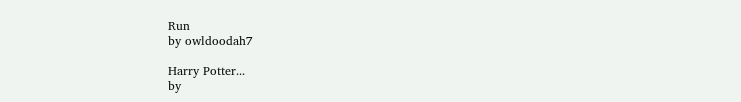Run
by owldoodah7

Harry Potter...
by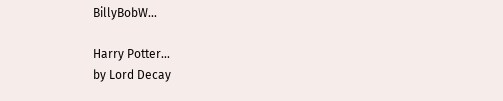BillyBobW...

Harry Potter...
by Lord Decay